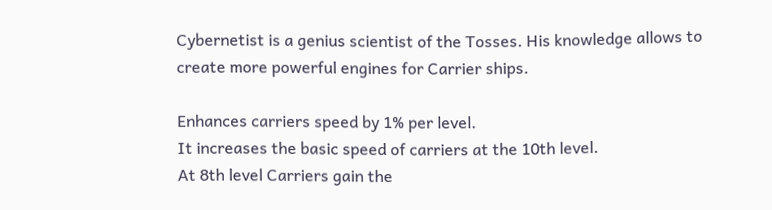Cybernetist is a genius scientist of the Tosses. His knowledge allows to create more powerful engines for Carrier ships.

Enhances carriers speed by 1% per level.
It increases the basic speed of carriers at the 10th level.
At 8th level Carriers gain the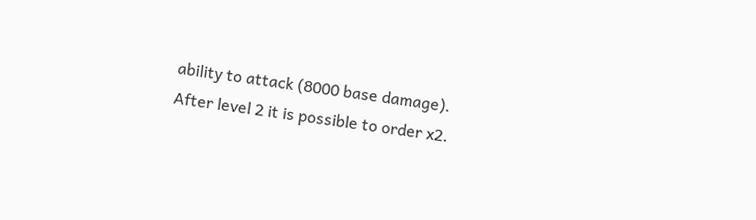ability to attack (8000 base damage).
After level 2 it is possible to order x2.